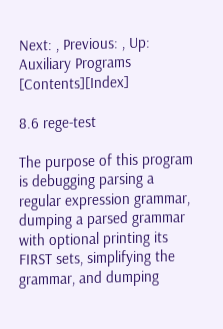Next: , Previous: , Up: Auxiliary Programs   [Contents][Index]

8.6 rege-test

The purpose of this program is debugging parsing a regular expression grammar, dumping a parsed grammar with optional printing its FIRST sets, simplifying the grammar, and dumping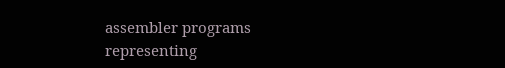assembler programs representing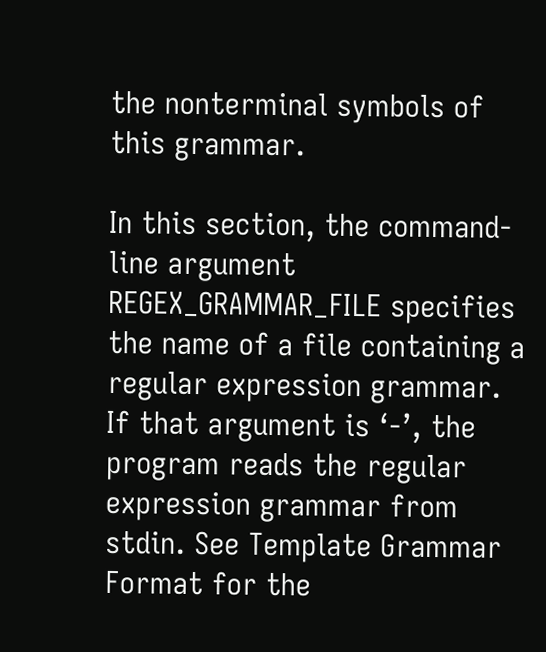the nonterminal symbols of this grammar.

In this section, the command-line argument REGEX_GRAMMAR_FILE specifies the name of a file containing a regular expression grammar. If that argument is ‘-’, the program reads the regular expression grammar from stdin. See Template Grammar Format for the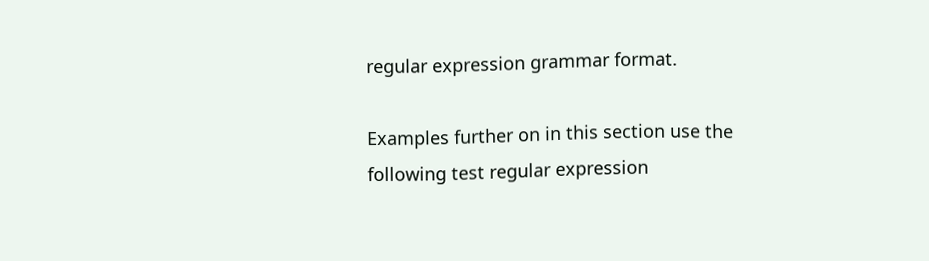regular expression grammar format.

Examples further on in this section use the following test regular expression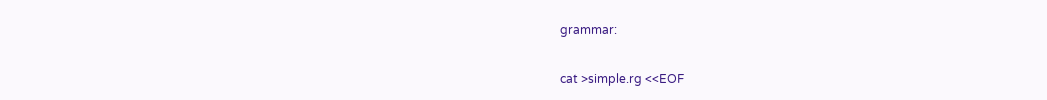grammar:

cat >simple.rg <<EOF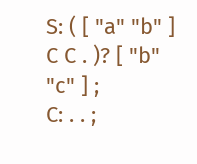S: ( [ "a" "b" ] C C . )? [ "b" "c" ] ;
C: . . ;